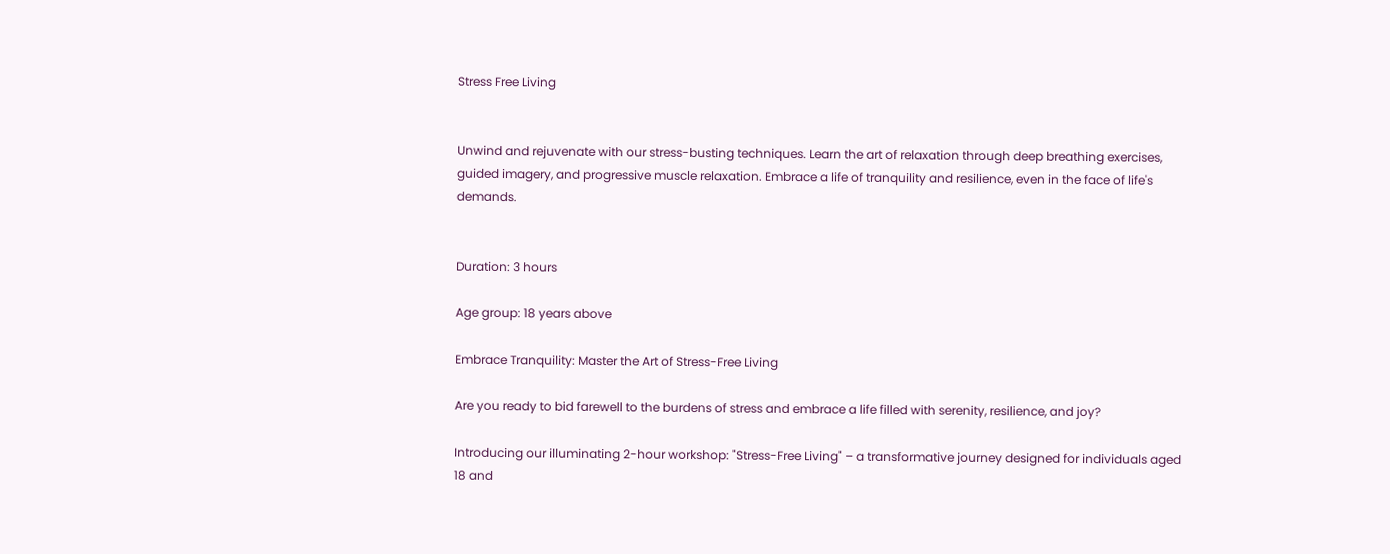Stress Free Living


Unwind and rejuvenate with our stress-busting techniques. Learn the art of relaxation through deep breathing exercises, guided imagery, and progressive muscle relaxation. Embrace a life of tranquility and resilience, even in the face of life's demands.


Duration: 3 hours

Age group: 18 years above

Embrace Tranquility: Master the Art of Stress-Free Living

Are you ready to bid farewell to the burdens of stress and embrace a life filled with serenity, resilience, and joy?

Introducing our illuminating 2-hour workshop: "Stress-Free Living" – a transformative journey designed for individuals aged 18 and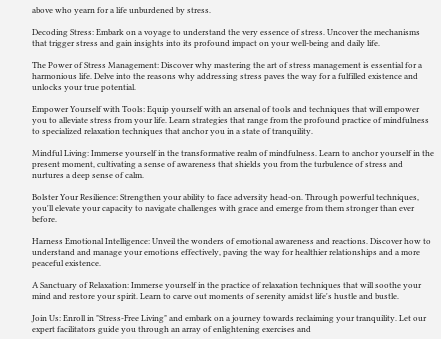above who yearn for a life unburdened by stress.

Decoding Stress: Embark on a voyage to understand the very essence of stress. Uncover the mechanisms that trigger stress and gain insights into its profound impact on your well-being and daily life.

The Power of Stress Management: Discover why mastering the art of stress management is essential for a harmonious life. Delve into the reasons why addressing stress paves the way for a fulfilled existence and unlocks your true potential.

Empower Yourself with Tools: Equip yourself with an arsenal of tools and techniques that will empower you to alleviate stress from your life. Learn strategies that range from the profound practice of mindfulness to specialized relaxation techniques that anchor you in a state of tranquility.

Mindful Living: Immerse yourself in the transformative realm of mindfulness. Learn to anchor yourself in the present moment, cultivating a sense of awareness that shields you from the turbulence of stress and nurtures a deep sense of calm.

Bolster Your Resilience: Strengthen your ability to face adversity head-on. Through powerful techniques, you'll elevate your capacity to navigate challenges with grace and emerge from them stronger than ever before.

Harness Emotional Intelligence: Unveil the wonders of emotional awareness and reactions. Discover how to understand and manage your emotions effectively, paving the way for healthier relationships and a more peaceful existence.

A Sanctuary of Relaxation: Immerse yourself in the practice of relaxation techniques that will soothe your mind and restore your spirit. Learn to carve out moments of serenity amidst life's hustle and bustle.

Join Us: Enroll in "Stress-Free Living" and embark on a journey towards reclaiming your tranquility. Let our expert facilitators guide you through an array of enlightening exercises and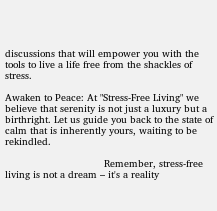discussions that will empower you with the tools to live a life free from the shackles of stress.

Awaken to Peace: At "Stress-Free Living" we believe that serenity is not just a luxury but a birthright. Let us guide you back to the state of calm that is inherently yours, waiting to be rekindled.

                                 Remember, stress-free living is not a dream – it's a reality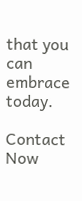that you can embrace today.

Contact Now